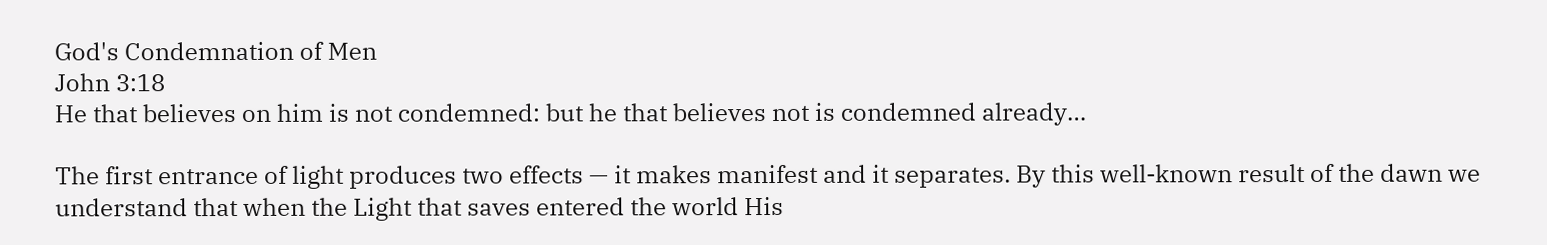God's Condemnation of Men
John 3:18
He that believes on him is not condemned: but he that believes not is condemned already…

The first entrance of light produces two effects — it makes manifest and it separates. By this well-known result of the dawn we understand that when the Light that saves entered the world His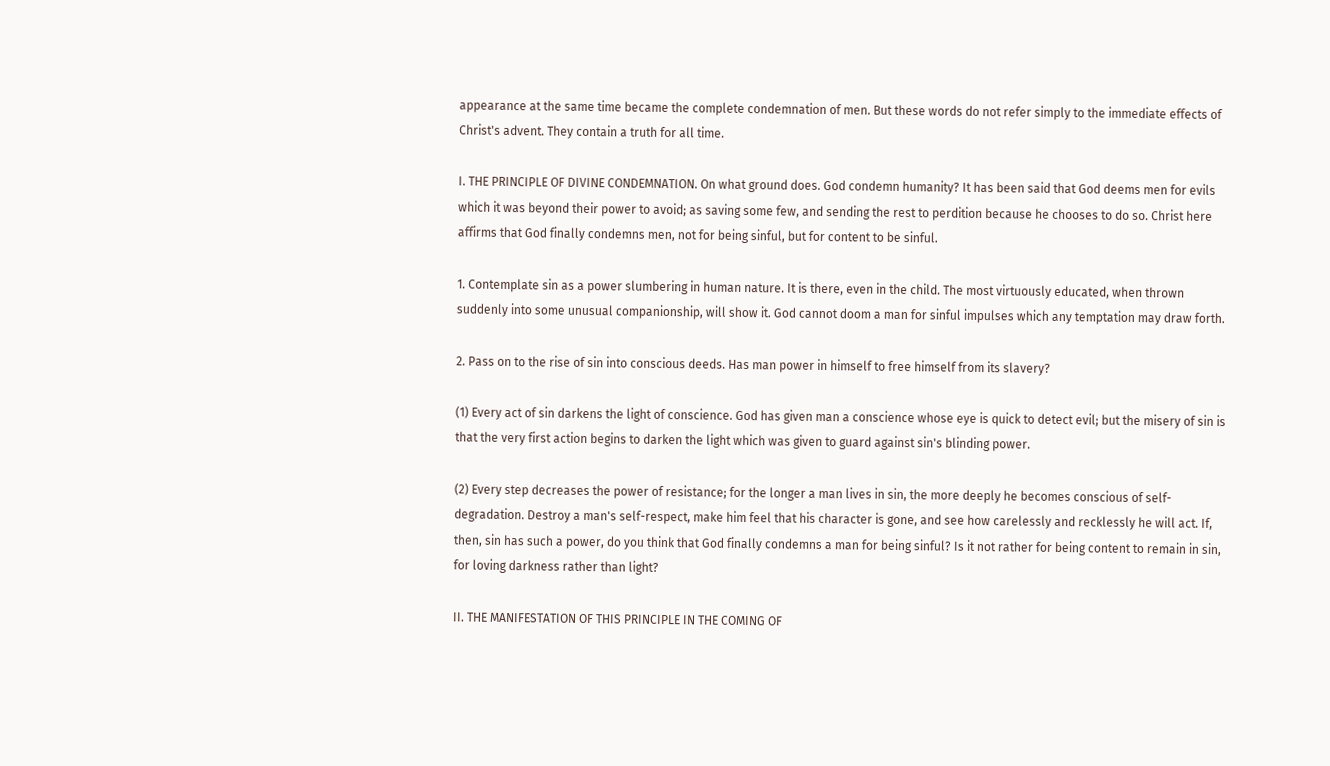appearance at the same time became the complete condemnation of men. But these words do not refer simply to the immediate effects of Christ's advent. They contain a truth for all time.

I. THE PRINCIPLE OF DIVINE CONDEMNATION. On what ground does. God condemn humanity? It has been said that God deems men for evils which it was beyond their power to avoid; as saving some few, and sending the rest to perdition because he chooses to do so. Christ here affirms that God finally condemns men, not for being sinful, but for content to be sinful.

1. Contemplate sin as a power slumbering in human nature. It is there, even in the child. The most virtuously educated, when thrown suddenly into some unusual companionship, will show it. God cannot doom a man for sinful impulses which any temptation may draw forth.

2. Pass on to the rise of sin into conscious deeds. Has man power in himself to free himself from its slavery?

(1) Every act of sin darkens the light of conscience. God has given man a conscience whose eye is quick to detect evil; but the misery of sin is that the very first action begins to darken the light which was given to guard against sin's blinding power.

(2) Every step decreases the power of resistance; for the longer a man lives in sin, the more deeply he becomes conscious of self-degradation. Destroy a man's self-respect, make him feel that his character is gone, and see how carelessly and recklessly he will act. If, then, sin has such a power, do you think that God finally condemns a man for being sinful? Is it not rather for being content to remain in sin, for loving darkness rather than light?

II. THE MANIFESTATION OF THIS PRINCIPLE IN THE COMING OF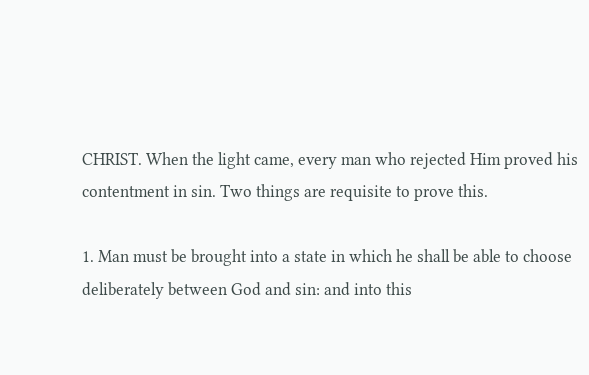CHRIST. When the light came, every man who rejected Him proved his contentment in sin. Two things are requisite to prove this.

1. Man must be brought into a state in which he shall be able to choose deliberately between God and sin: and into this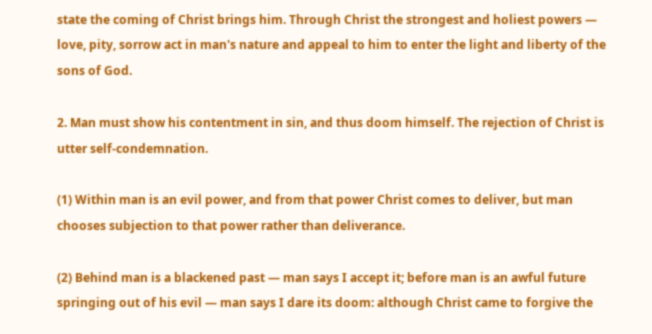state the coming of Christ brings him. Through Christ the strongest and holiest powers — love, pity, sorrow act in man's nature and appeal to him to enter the light and liberty of the sons of God.

2. Man must show his contentment in sin, and thus doom himself. The rejection of Christ is utter self-condemnation.

(1) Within man is an evil power, and from that power Christ comes to deliver, but man chooses subjection to that power rather than deliverance.

(2) Behind man is a blackened past — man says I accept it; before man is an awful future springing out of his evil — man says I dare its doom: although Christ came to forgive the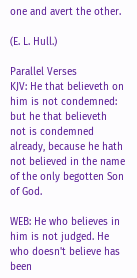one and avert the other.

(E. L. Hull.)

Parallel Verses
KJV: He that believeth on him is not condemned: but he that believeth not is condemned already, because he hath not believed in the name of the only begotten Son of God.

WEB: He who believes in him is not judged. He who doesn't believe has been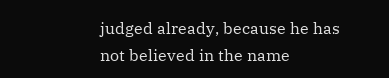judged already, because he has not believed in the name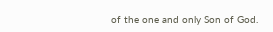of the one and only Son of God.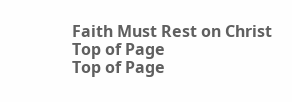Faith Must Rest on Christ
Top of Page
Top of Page